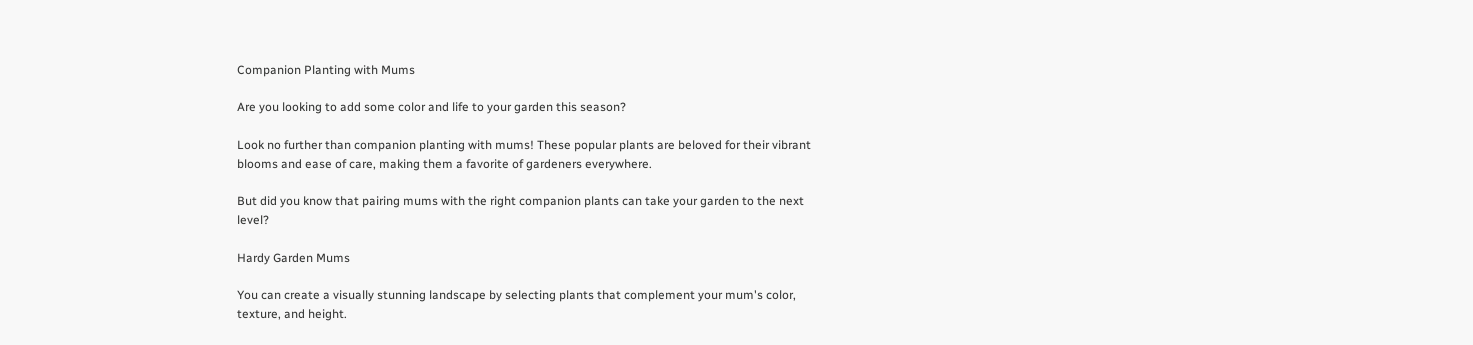Companion Planting with Mums

Are you looking to add some color and life to your garden this season?

Look no further than companion planting with mums! These popular plants are beloved for their vibrant blooms and ease of care, making them a favorite of gardeners everywhere.

But did you know that pairing mums with the right companion plants can take your garden to the next level?

Hardy Garden Mums

You can create a visually stunning landscape by selecting plants that complement your mum's color, texture, and height.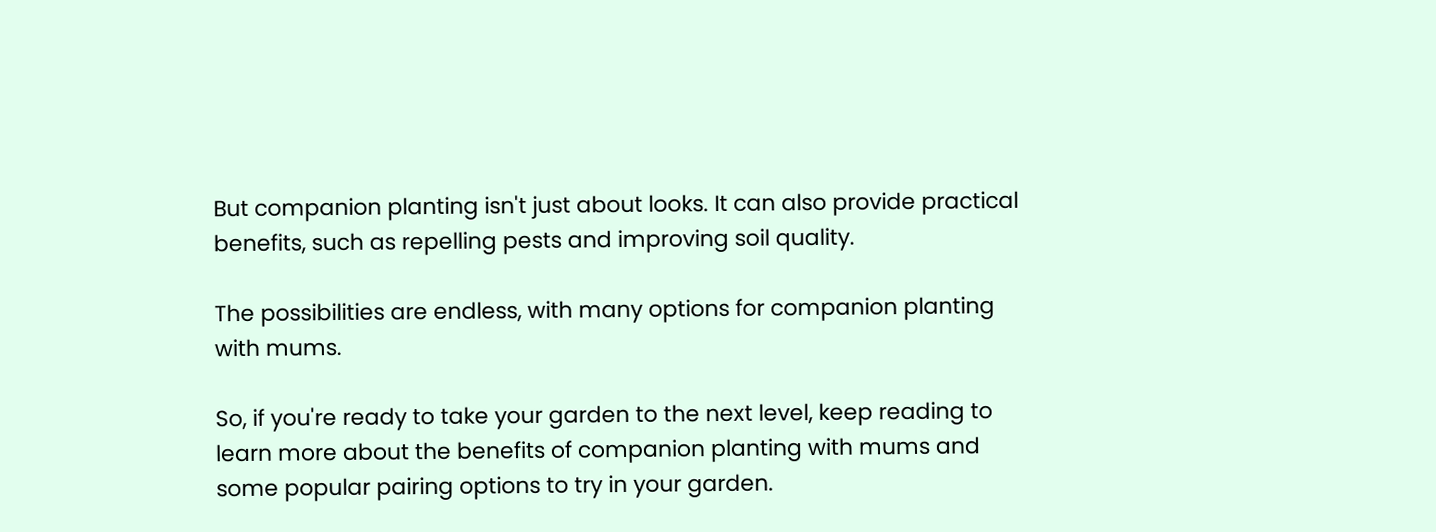But companion planting isn't just about looks. It can also provide practical benefits, such as repelling pests and improving soil quality.

The possibilities are endless, with many options for companion planting with mums.

So, if you're ready to take your garden to the next level, keep reading to learn more about the benefits of companion planting with mums and some popular pairing options to try in your garden.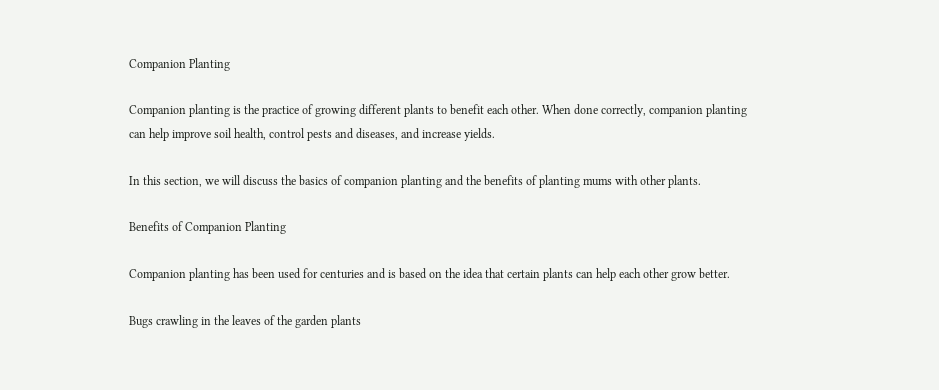Companion Planting

Companion planting is the practice of growing different plants to benefit each other. When done correctly, companion planting can help improve soil health, control pests and diseases, and increase yields.

In this section, we will discuss the basics of companion planting and the benefits of planting mums with other plants.

Benefits of Companion Planting

Companion planting has been used for centuries and is based on the idea that certain plants can help each other grow better.

Bugs crawling in the leaves of the garden plants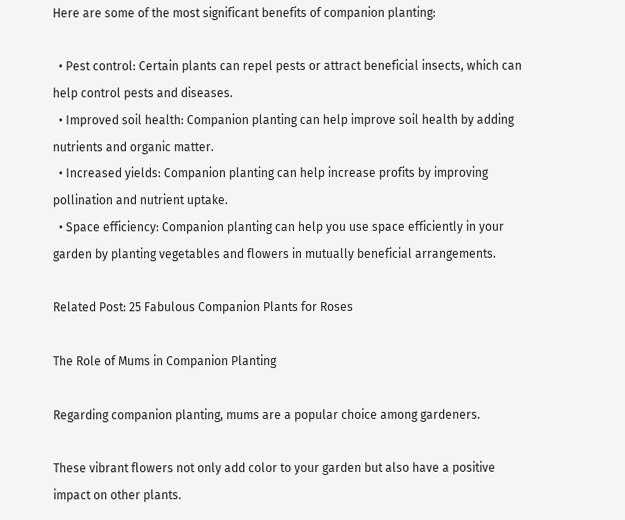Here are some of the most significant benefits of companion planting:

  • Pest control: Certain plants can repel pests or attract beneficial insects, which can help control pests and diseases.
  • Improved soil health: Companion planting can help improve soil health by adding nutrients and organic matter.
  • Increased yields: Companion planting can help increase profits by improving pollination and nutrient uptake.
  • Space efficiency: Companion planting can help you use space efficiently in your garden by planting vegetables and flowers in mutually beneficial arrangements.

Related Post: 25 Fabulous Companion Plants for Roses

The Role of Mums in Companion Planting

Regarding companion planting, mums are a popular choice among gardeners.

These vibrant flowers not only add color to your garden but also have a positive impact on other plants.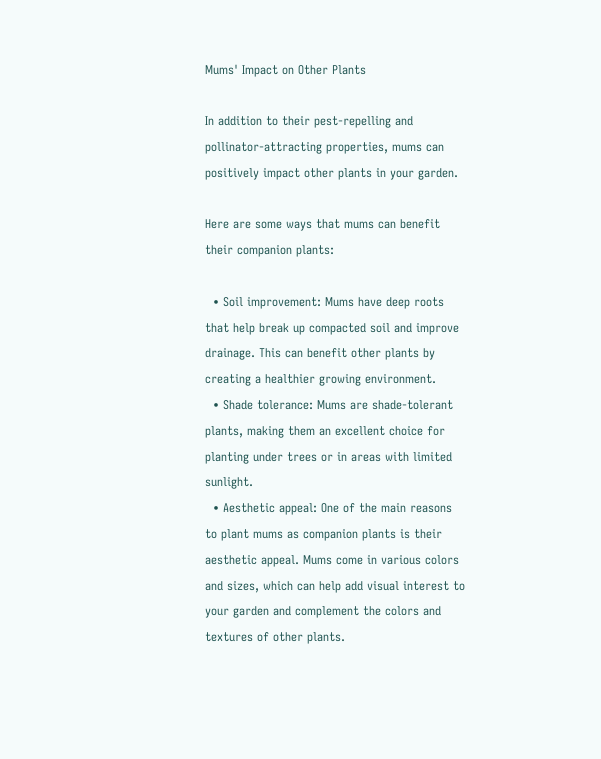Mums' Impact on Other Plants

In addition to their pest-repelling and pollinator-attracting properties, mums can positively impact other plants in your garden.

Here are some ways that mums can benefit their companion plants:

  • Soil improvement: Mums have deep roots that help break up compacted soil and improve drainage. This can benefit other plants by creating a healthier growing environment.
  • Shade tolerance: Mums are shade-tolerant plants, making them an excellent choice for planting under trees or in areas with limited sunlight.
  • Aesthetic appeal: One of the main reasons to plant mums as companion plants is their aesthetic appeal. Mums come in various colors and sizes, which can help add visual interest to your garden and complement the colors and textures of other plants.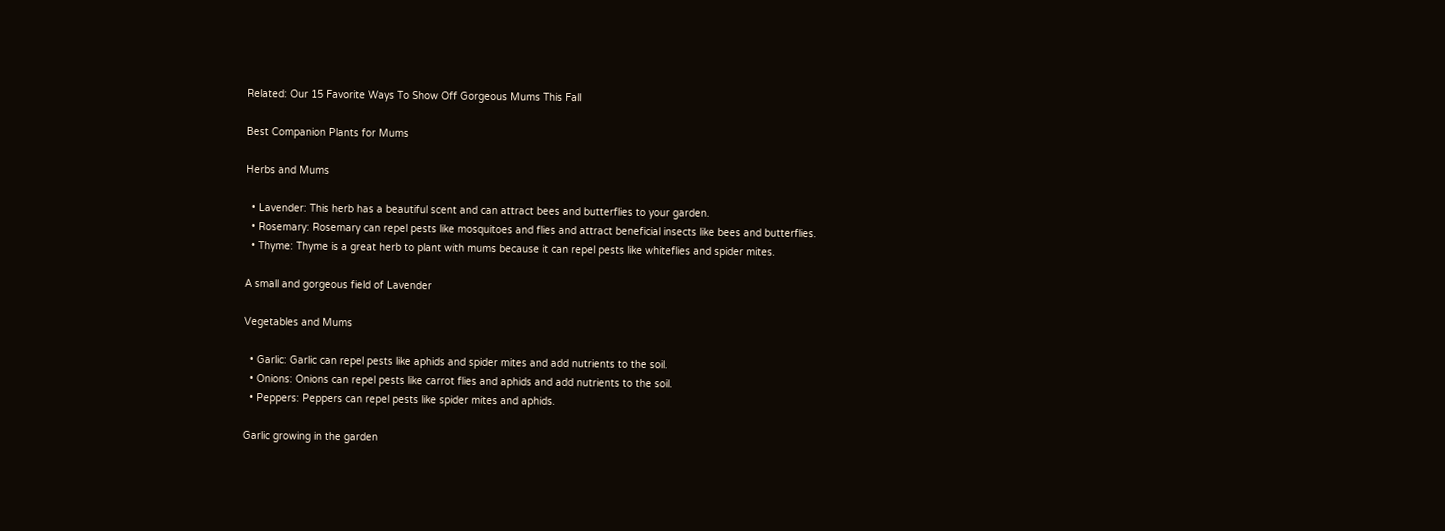Related: Our 15 Favorite Ways To Show Off Gorgeous Mums This Fall

Best Companion Plants for Mums

Herbs and Mums

  • Lavender: This herb has a beautiful scent and can attract bees and butterflies to your garden.
  • Rosemary: Rosemary can repel pests like mosquitoes and flies and attract beneficial insects like bees and butterflies.
  • Thyme: Thyme is a great herb to plant with mums because it can repel pests like whiteflies and spider mites.

A small and gorgeous field of Lavender

Vegetables and Mums

  • Garlic: Garlic can repel pests like aphids and spider mites and add nutrients to the soil.
  • Onions: Onions can repel pests like carrot flies and aphids and add nutrients to the soil.
  • Peppers: Peppers can repel pests like spider mites and aphids.

Garlic growing in the garden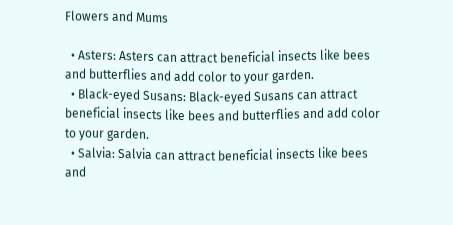Flowers and Mums

  • Asters: Asters can attract beneficial insects like bees and butterflies and add color to your garden.
  • Black-eyed Susans: Black-eyed Susans can attract beneficial insects like bees and butterflies and add color to your garden.
  • Salvia: Salvia can attract beneficial insects like bees and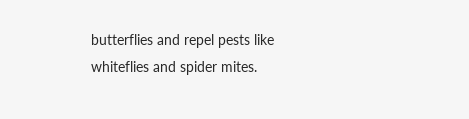butterflies and repel pests like whiteflies and spider mites.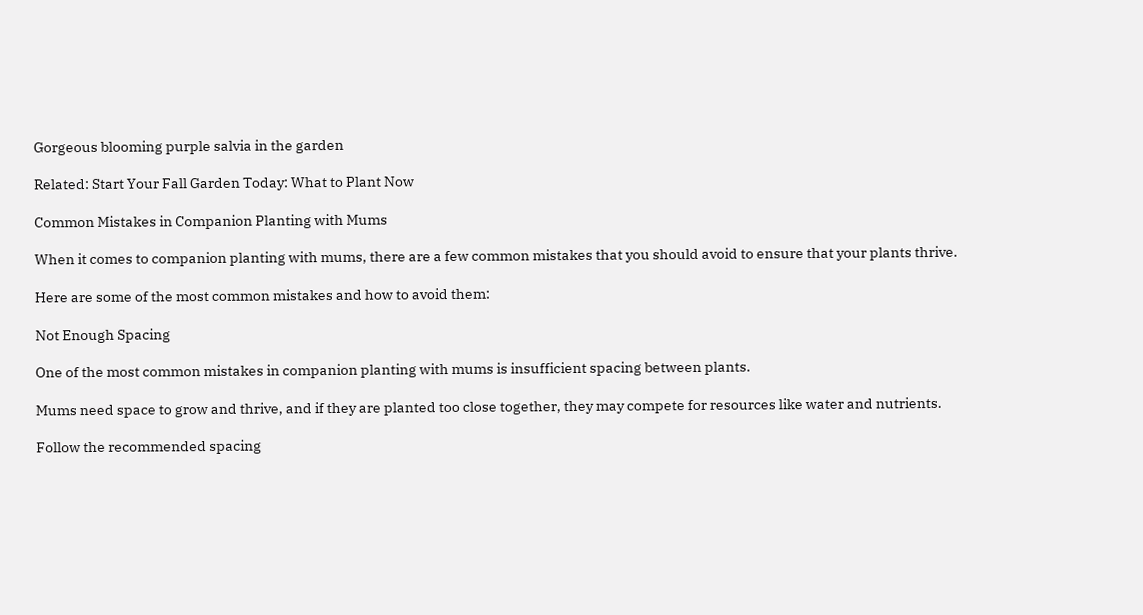Gorgeous blooming purple salvia in the garden

Related: Start Your Fall Garden Today: What to Plant Now

Common Mistakes in Companion Planting with Mums

When it comes to companion planting with mums, there are a few common mistakes that you should avoid to ensure that your plants thrive.

Here are some of the most common mistakes and how to avoid them:

Not Enough Spacing

One of the most common mistakes in companion planting with mums is insufficient spacing between plants.

Mums need space to grow and thrive, and if they are planted too close together, they may compete for resources like water and nutrients.

Follow the recommended spacing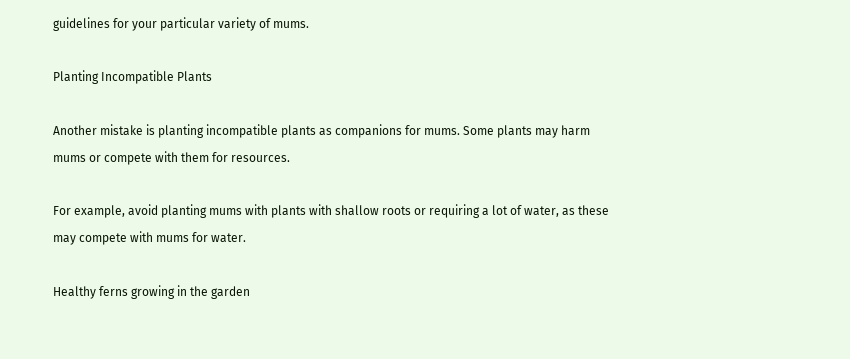guidelines for your particular variety of mums.

Planting Incompatible Plants

Another mistake is planting incompatible plants as companions for mums. Some plants may harm mums or compete with them for resources.

For example, avoid planting mums with plants with shallow roots or requiring a lot of water, as these may compete with mums for water.

Healthy ferns growing in the garden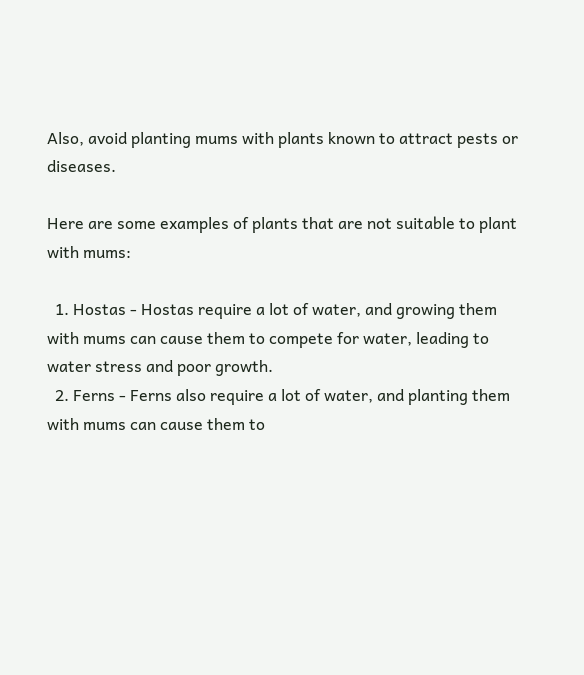Also, avoid planting mums with plants known to attract pests or diseases.

Here are some examples of plants that are not suitable to plant with mums:

  1. Hostas - Hostas require a lot of water, and growing them with mums can cause them to compete for water, leading to water stress and poor growth.
  2. Ferns - Ferns also require a lot of water, and planting them with mums can cause them to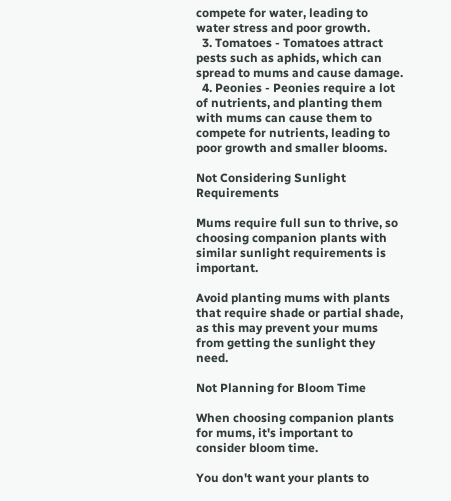compete for water, leading to water stress and poor growth.
  3. Tomatoes - Tomatoes attract pests such as aphids, which can spread to mums and cause damage.
  4. Peonies - Peonies require a lot of nutrients, and planting them with mums can cause them to compete for nutrients, leading to poor growth and smaller blooms.

Not Considering Sunlight Requirements

Mums require full sun to thrive, so choosing companion plants with similar sunlight requirements is important.

Avoid planting mums with plants that require shade or partial shade, as this may prevent your mums from getting the sunlight they need.

Not Planning for Bloom Time

When choosing companion plants for mums, it's important to consider bloom time.

You don't want your plants to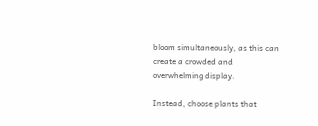bloom simultaneously, as this can create a crowded and overwhelming display.

Instead, choose plants that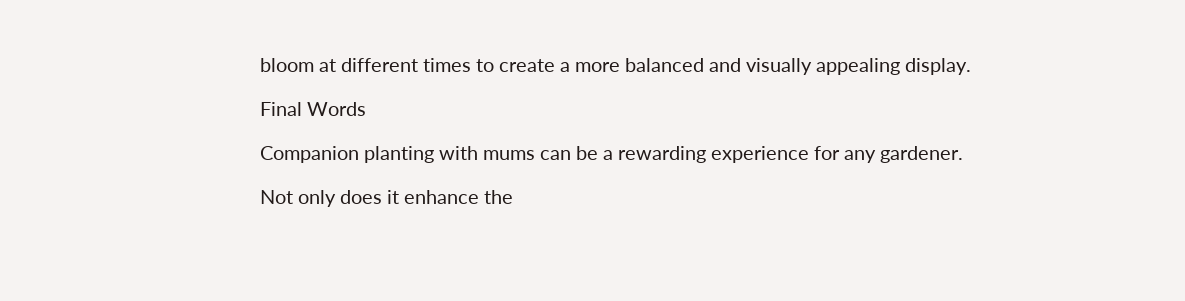bloom at different times to create a more balanced and visually appealing display.

Final Words

Companion planting with mums can be a rewarding experience for any gardener.

Not only does it enhance the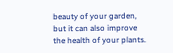beauty of your garden, but it can also improve the health of your plants.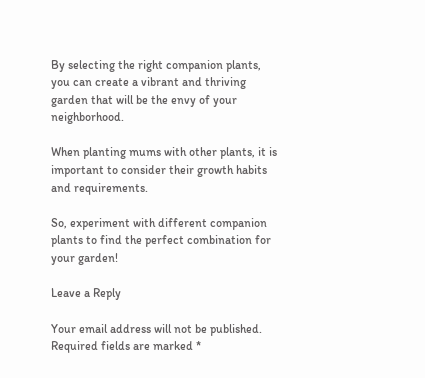By selecting the right companion plants, you can create a vibrant and thriving garden that will be the envy of your neighborhood.

When planting mums with other plants, it is important to consider their growth habits and requirements.

So, experiment with different companion plants to find the perfect combination for your garden!

Leave a Reply

Your email address will not be published. Required fields are marked *